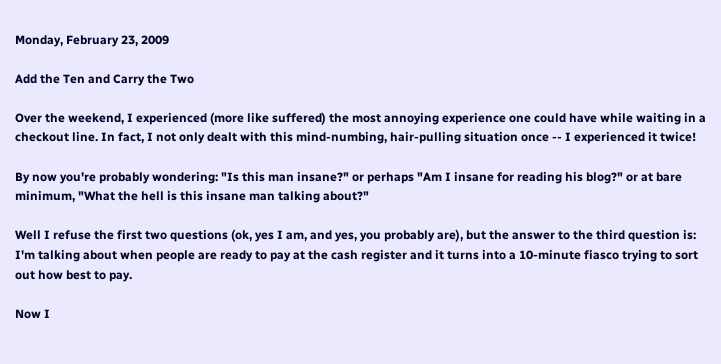Monday, February 23, 2009

Add the Ten and Carry the Two

Over the weekend, I experienced (more like suffered) the most annoying experience one could have while waiting in a checkout line. In fact, I not only dealt with this mind-numbing, hair-pulling situation once -- I experienced it twice!

By now you're probably wondering: "Is this man insane?" or perhaps "Am I insane for reading his blog?" or at bare minimum, "What the hell is this insane man talking about?"

Well I refuse the first two questions (ok, yes I am, and yes, you probably are), but the answer to the third question is: I'm talking about when people are ready to pay at the cash register and it turns into a 10-minute fiasco trying to sort out how best to pay.

Now I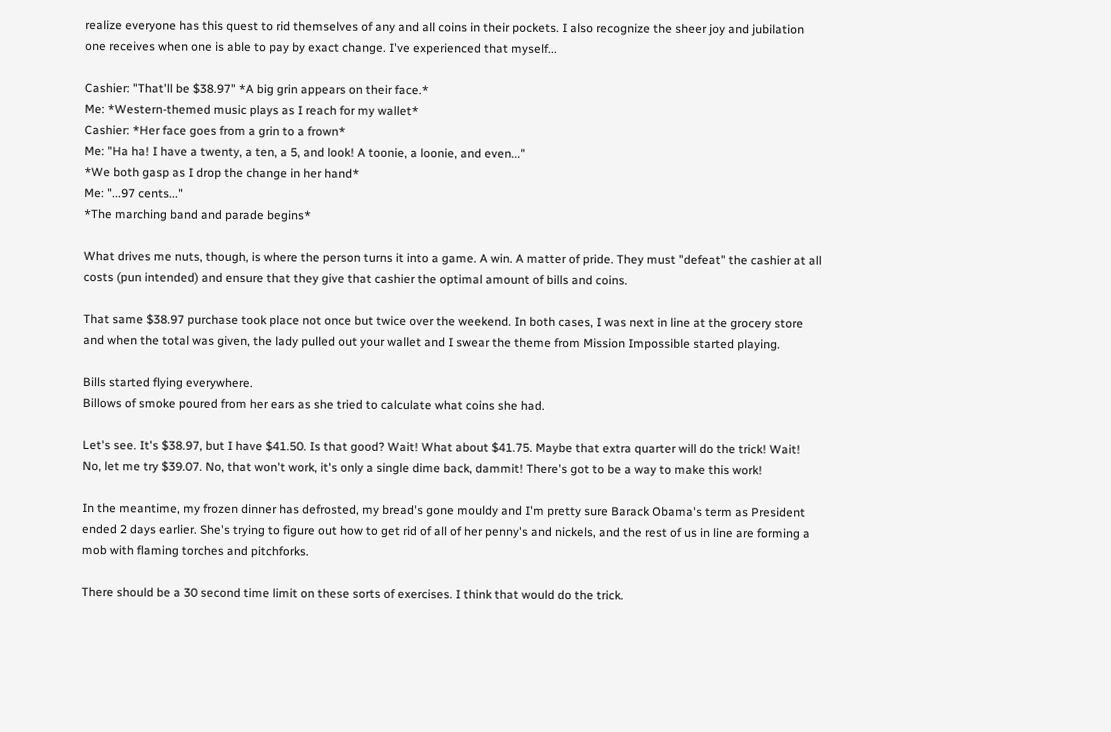realize everyone has this quest to rid themselves of any and all coins in their pockets. I also recognize the sheer joy and jubilation one receives when one is able to pay by exact change. I've experienced that myself...

Cashier: "That'll be $38.97" *A big grin appears on their face.*
Me: *Western-themed music plays as I reach for my wallet*
Cashier: *Her face goes from a grin to a frown*
Me: "Ha ha! I have a twenty, a ten, a 5, and look! A toonie, a loonie, and even..."
*We both gasp as I drop the change in her hand*
Me: "...97 cents..."
*The marching band and parade begins*

What drives me nuts, though, is where the person turns it into a game. A win. A matter of pride. They must "defeat" the cashier at all costs (pun intended) and ensure that they give that cashier the optimal amount of bills and coins.

That same $38.97 purchase took place not once but twice over the weekend. In both cases, I was next in line at the grocery store and when the total was given, the lady pulled out your wallet and I swear the theme from Mission Impossible started playing.

Bills started flying everywhere.
Billows of smoke poured from her ears as she tried to calculate what coins she had.

Let's see. It's $38.97, but I have $41.50. Is that good? Wait! What about $41.75. Maybe that extra quarter will do the trick! Wait! No, let me try $39.07. No, that won't work, it's only a single dime back, dammit! There's got to be a way to make this work!

In the meantime, my frozen dinner has defrosted, my bread's gone mouldy and I'm pretty sure Barack Obama's term as President ended 2 days earlier. She's trying to figure out how to get rid of all of her penny's and nickels, and the rest of us in line are forming a mob with flaming torches and pitchforks.

There should be a 30 second time limit on these sorts of exercises. I think that would do the trick.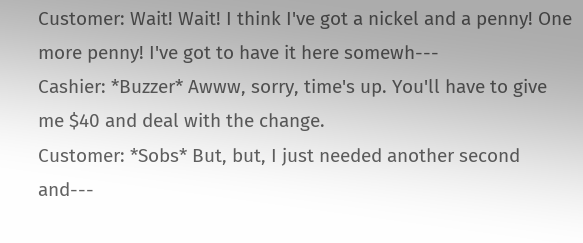Customer: Wait! Wait! I think I've got a nickel and a penny! One more penny! I've got to have it here somewh---
Cashier: *Buzzer* Awww, sorry, time's up. You'll have to give me $40 and deal with the change.
Customer: *Sobs* But, but, I just needed another second and---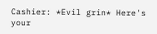Cashier: *Evil grin* Here's your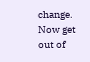change. Now get out of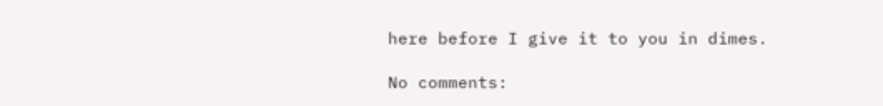here before I give it to you in dimes.

No comments: